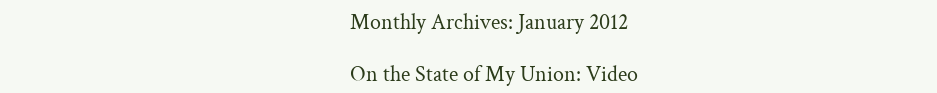Monthly Archives: January 2012

On the State of My Union: Video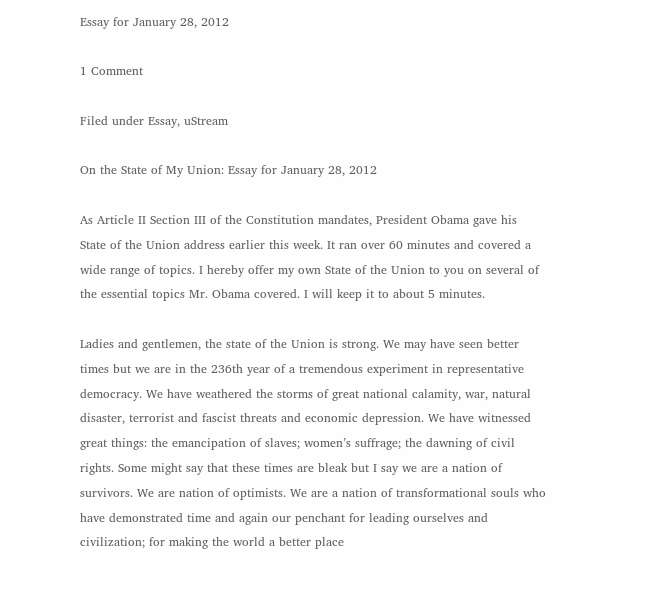Essay for January 28, 2012

1 Comment

Filed under Essay, uStream

On the State of My Union: Essay for January 28, 2012

As Article II Section III of the Constitution mandates, President Obama gave his State of the Union address earlier this week. It ran over 60 minutes and covered a wide range of topics. I hereby offer my own State of the Union to you on several of the essential topics Mr. Obama covered. I will keep it to about 5 minutes.

Ladies and gentlemen, the state of the Union is strong. We may have seen better times but we are in the 236th year of a tremendous experiment in representative democracy. We have weathered the storms of great national calamity, war, natural disaster, terrorist and fascist threats and economic depression. We have witnessed great things: the emancipation of slaves; women’s suffrage; the dawning of civil rights. Some might say that these times are bleak but I say we are a nation of survivors. We are nation of optimists. We are a nation of transformational souls who have demonstrated time and again our penchant for leading ourselves and civilization; for making the world a better place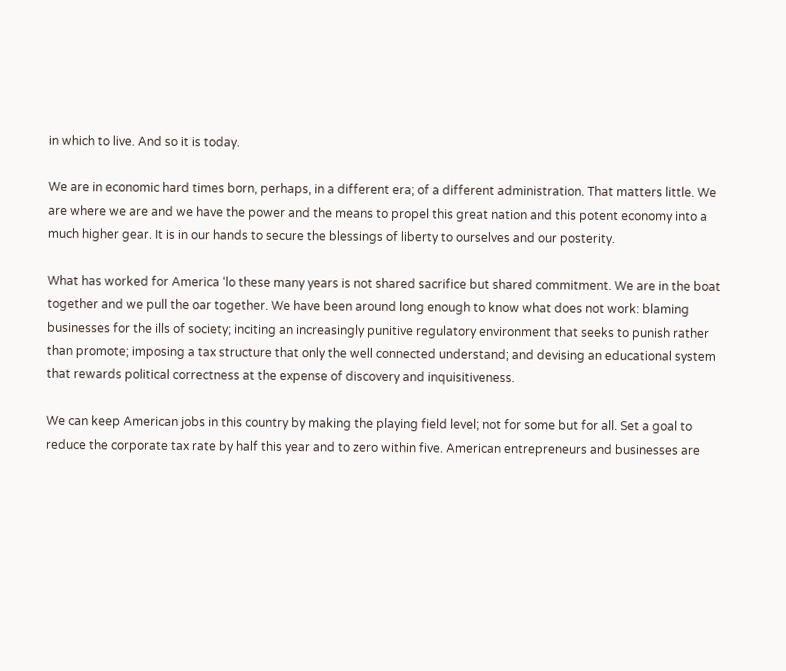in which to live. And so it is today.

We are in economic hard times born, perhaps, in a different era; of a different administration. That matters little. We are where we are and we have the power and the means to propel this great nation and this potent economy into a much higher gear. It is in our hands to secure the blessings of liberty to ourselves and our posterity.

What has worked for America ‘lo these many years is not shared sacrifice but shared commitment. We are in the boat together and we pull the oar together. We have been around long enough to know what does not work: blaming businesses for the ills of society; inciting an increasingly punitive regulatory environment that seeks to punish rather than promote; imposing a tax structure that only the well connected understand; and devising an educational system that rewards political correctness at the expense of discovery and inquisitiveness.

We can keep American jobs in this country by making the playing field level; not for some but for all. Set a goal to reduce the corporate tax rate by half this year and to zero within five. American entrepreneurs and businesses are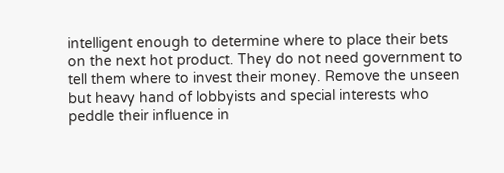intelligent enough to determine where to place their bets on the next hot product. They do not need government to tell them where to invest their money. Remove the unseen but heavy hand of lobbyists and special interests who peddle their influence in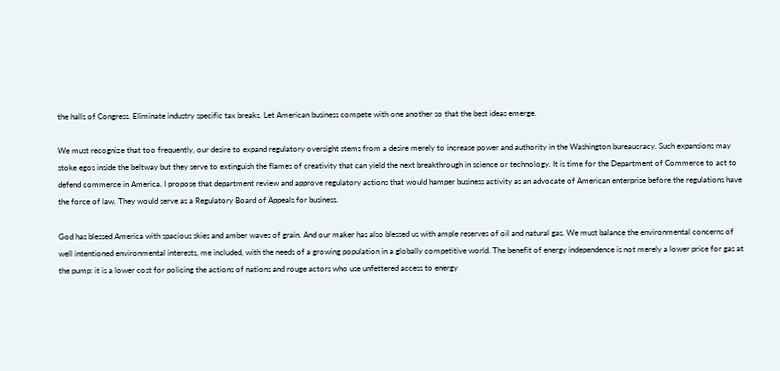the halls of Congress. Eliminate industry specific tax breaks. Let American business compete with one another so that the best ideas emerge.

We must recognize that too frequently, our desire to expand regulatory oversight stems from a desire merely to increase power and authority in the Washington bureaucracy. Such expansions may stoke egos inside the beltway but they serve to extinguish the flames of creativity that can yield the next breakthrough in science or technology. It is time for the Department of Commerce to act to defend commerce in America. I propose that department review and approve regulatory actions that would hamper business activity as an advocate of American enterprise before the regulations have the force of law. They would serve as a Regulatory Board of Appeals for business.

God has blessed America with spacious skies and amber waves of grain. And our maker has also blessed us with ample reserves of oil and natural gas. We must balance the environmental concerns of well intentioned environmental interests, me included, with the needs of a growing population in a globally competitive world. The benefit of energy independence is not merely a lower price for gas at the pump: it is a lower cost for policing the actions of nations and rouge actors who use unfettered access to energy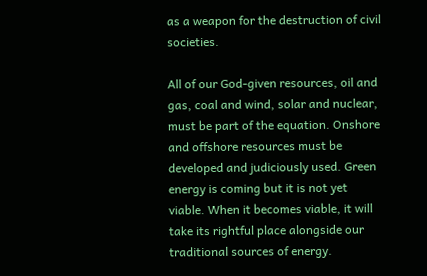as a weapon for the destruction of civil societies.

All of our God-given resources, oil and gas, coal and wind, solar and nuclear, must be part of the equation. Onshore and offshore resources must be developed and judiciously used. Green energy is coming but it is not yet viable. When it becomes viable, it will take its rightful place alongside our traditional sources of energy.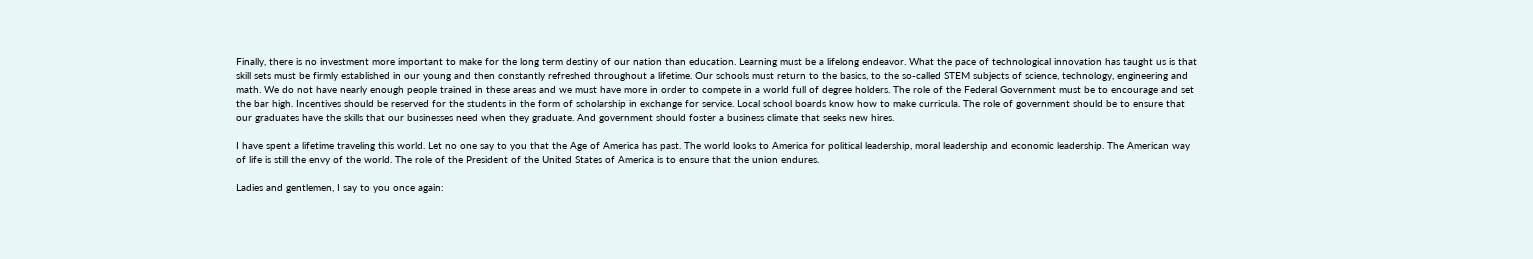Finally, there is no investment more important to make for the long term destiny of our nation than education. Learning must be a lifelong endeavor. What the pace of technological innovation has taught us is that skill sets must be firmly established in our young and then constantly refreshed throughout a lifetime. Our schools must return to the basics, to the so-called STEM subjects of science, technology, engineering and math. We do not have nearly enough people trained in these areas and we must have more in order to compete in a world full of degree holders. The role of the Federal Government must be to encourage and set the bar high. Incentives should be reserved for the students in the form of scholarship in exchange for service. Local school boards know how to make curricula. The role of government should be to ensure that our graduates have the skills that our businesses need when they graduate. And government should foster a business climate that seeks new hires.

I have spent a lifetime traveling this world. Let no one say to you that the Age of America has past. The world looks to America for political leadership, moral leadership and economic leadership. The American way of life is still the envy of the world. The role of the President of the United States of America is to ensure that the union endures.

Ladies and gentlemen, I say to you once again: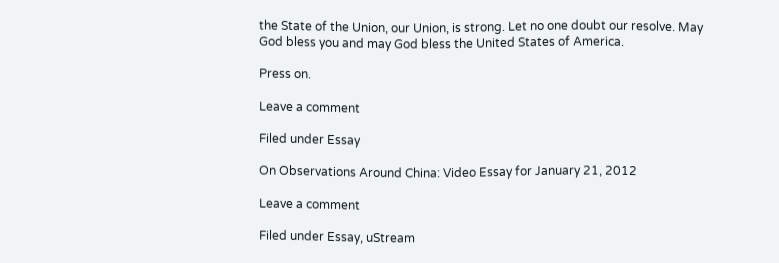the State of the Union, our Union, is strong. Let no one doubt our resolve. May God bless you and may God bless the United States of America.

Press on.

Leave a comment

Filed under Essay

On Observations Around China: Video Essay for January 21, 2012

Leave a comment

Filed under Essay, uStream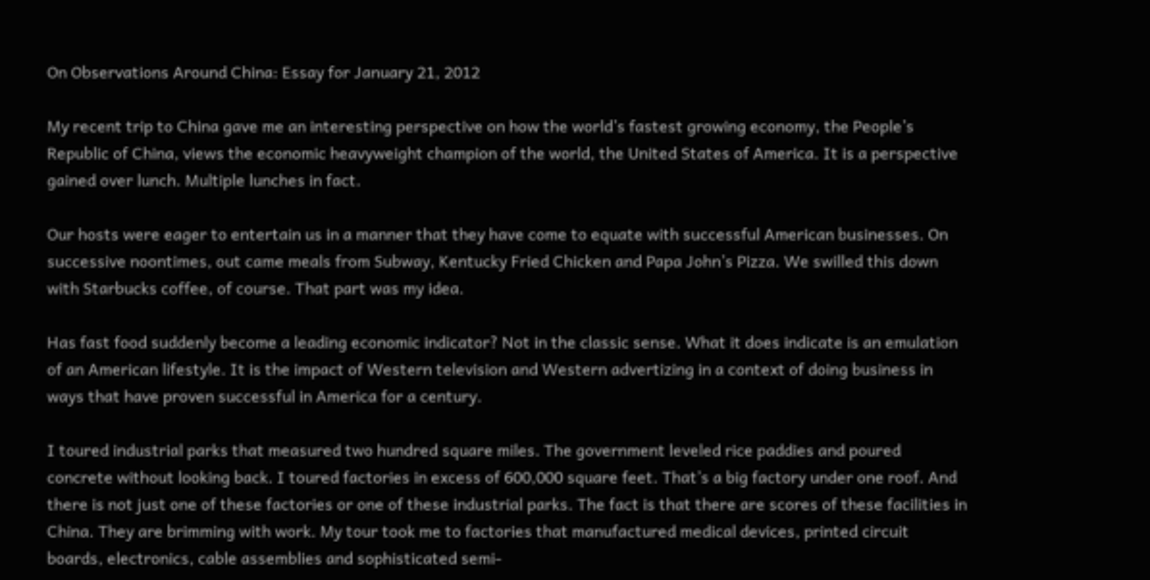On Observations Around China: Essay for January 21, 2012

My recent trip to China gave me an interesting perspective on how the world’s fastest growing economy, the People’s Republic of China, views the economic heavyweight champion of the world, the United States of America. It is a perspective gained over lunch. Multiple lunches in fact.

Our hosts were eager to entertain us in a manner that they have come to equate with successful American businesses. On successive noontimes, out came meals from Subway, Kentucky Fried Chicken and Papa John’s Pizza. We swilled this down with Starbucks coffee, of course. That part was my idea.

Has fast food suddenly become a leading economic indicator? Not in the classic sense. What it does indicate is an emulation of an American lifestyle. It is the impact of Western television and Western advertizing in a context of doing business in ways that have proven successful in America for a century.

I toured industrial parks that measured two hundred square miles. The government leveled rice paddies and poured concrete without looking back. I toured factories in excess of 600,000 square feet. That’s a big factory under one roof. And there is not just one of these factories or one of these industrial parks. The fact is that there are scores of these facilities in China. They are brimming with work. My tour took me to factories that manufactured medical devices, printed circuit boards, electronics, cable assemblies and sophisticated semi-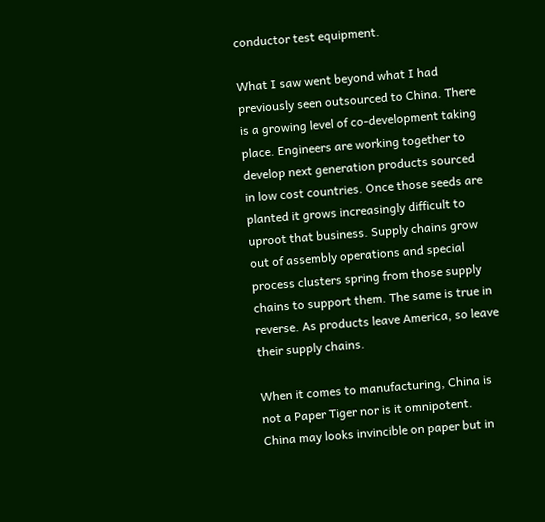conductor test equipment.

What I saw went beyond what I had previously seen outsourced to China. There is a growing level of co-development taking place. Engineers are working together to develop next generation products sourced in low cost countries. Once those seeds are planted it grows increasingly difficult to uproot that business. Supply chains grow out of assembly operations and special process clusters spring from those supply chains to support them. The same is true in reverse. As products leave America, so leave their supply chains.

When it comes to manufacturing, China is not a Paper Tiger nor is it omnipotent. China may looks invincible on paper but in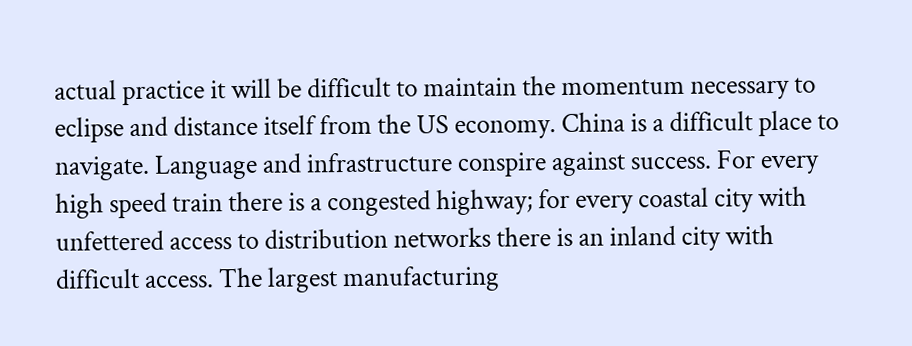actual practice it will be difficult to maintain the momentum necessary to eclipse and distance itself from the US economy. China is a difficult place to navigate. Language and infrastructure conspire against success. For every high speed train there is a congested highway; for every coastal city with unfettered access to distribution networks there is an inland city with difficult access. The largest manufacturing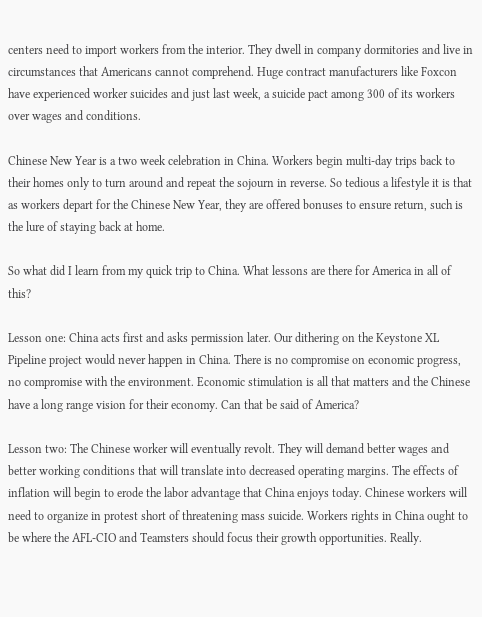centers need to import workers from the interior. They dwell in company dormitories and live in circumstances that Americans cannot comprehend. Huge contract manufacturers like Foxcon have experienced worker suicides and just last week, a suicide pact among 300 of its workers over wages and conditions.

Chinese New Year is a two week celebration in China. Workers begin multi-day trips back to their homes only to turn around and repeat the sojourn in reverse. So tedious a lifestyle it is that as workers depart for the Chinese New Year, they are offered bonuses to ensure return, such is the lure of staying back at home.

So what did I learn from my quick trip to China. What lessons are there for America in all of this?

Lesson one: China acts first and asks permission later. Our dithering on the Keystone XL Pipeline project would never happen in China. There is no compromise on economic progress, no compromise with the environment. Economic stimulation is all that matters and the Chinese have a long range vision for their economy. Can that be said of America?

Lesson two: The Chinese worker will eventually revolt. They will demand better wages and better working conditions that will translate into decreased operating margins. The effects of inflation will begin to erode the labor advantage that China enjoys today. Chinese workers will need to organize in protest short of threatening mass suicide. Workers rights in China ought to be where the AFL-CIO and Teamsters should focus their growth opportunities. Really.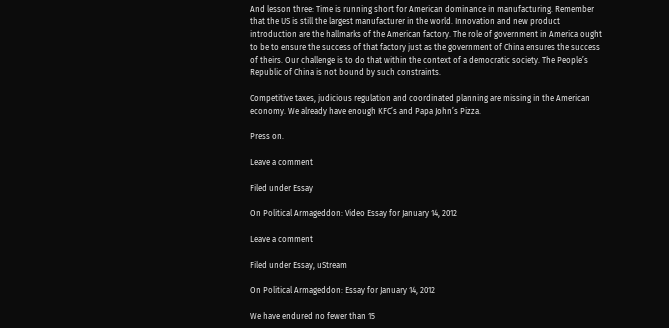And lesson three: Time is running short for American dominance in manufacturing. Remember that the US is still the largest manufacturer in the world. Innovation and new product introduction are the hallmarks of the American factory. The role of government in America ought to be to ensure the success of that factory just as the government of China ensures the success of theirs. Our challenge is to do that within the context of a democratic society. The People’s Republic of China is not bound by such constraints.

Competitive taxes, judicious regulation and coordinated planning are missing in the American economy. We already have enough KFC’s and Papa John’s Pizza.

Press on.

Leave a comment

Filed under Essay

On Political Armageddon: Video Essay for January 14, 2012

Leave a comment

Filed under Essay, uStream

On Political Armageddon: Essay for January 14, 2012

We have endured no fewer than 15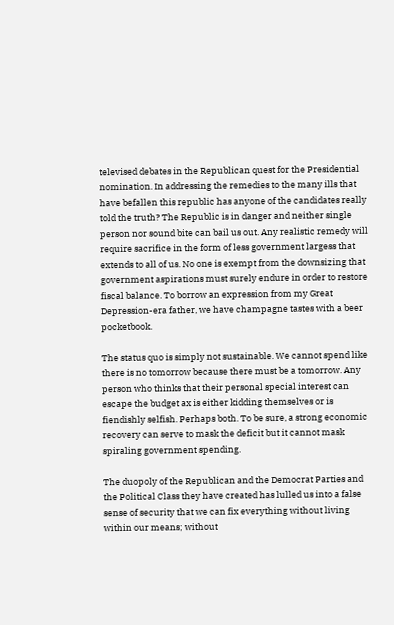televised debates in the Republican quest for the Presidential nomination. In addressing the remedies to the many ills that have befallen this republic has anyone of the candidates really told the truth? The Republic is in danger and neither single person nor sound bite can bail us out. Any realistic remedy will require sacrifice in the form of less government largess that extends to all of us. No one is exempt from the downsizing that government aspirations must surely endure in order to restore fiscal balance. To borrow an expression from my Great Depression-era father, we have champagne tastes with a beer pocketbook.

The status quo is simply not sustainable. We cannot spend like there is no tomorrow because there must be a tomorrow. Any person who thinks that their personal special interest can escape the budget ax is either kidding themselves or is fiendishly selfish. Perhaps both. To be sure, a strong economic recovery can serve to mask the deficit but it cannot mask spiraling government spending.

The duopoly of the Republican and the Democrat Parties and the Political Class they have created has lulled us into a false sense of security that we can fix everything without living within our means; without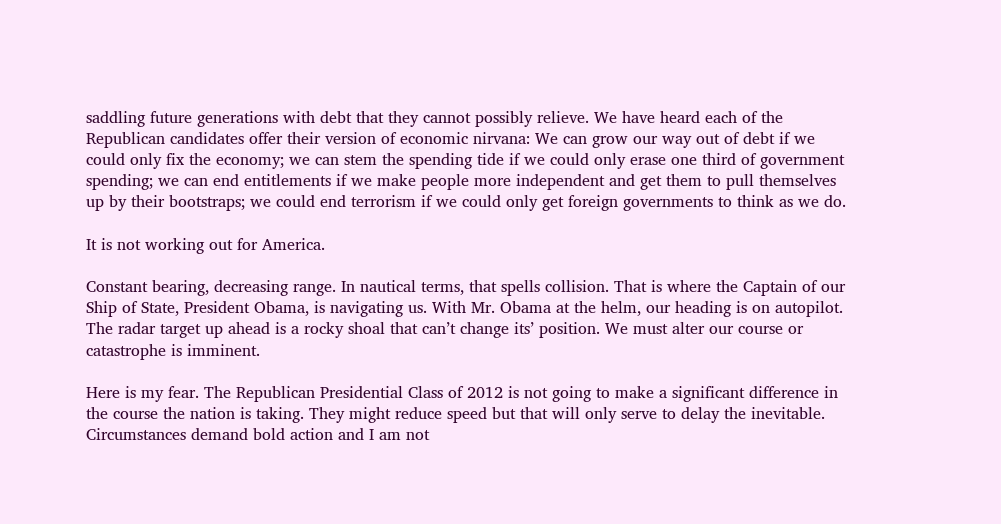saddling future generations with debt that they cannot possibly relieve. We have heard each of the Republican candidates offer their version of economic nirvana: We can grow our way out of debt if we could only fix the economy; we can stem the spending tide if we could only erase one third of government spending; we can end entitlements if we make people more independent and get them to pull themselves up by their bootstraps; we could end terrorism if we could only get foreign governments to think as we do.

It is not working out for America.

Constant bearing, decreasing range. In nautical terms, that spells collision. That is where the Captain of our Ship of State, President Obama, is navigating us. With Mr. Obama at the helm, our heading is on autopilot. The radar target up ahead is a rocky shoal that can’t change its’ position. We must alter our course or catastrophe is imminent.

Here is my fear. The Republican Presidential Class of 2012 is not going to make a significant difference in the course the nation is taking. They might reduce speed but that will only serve to delay the inevitable. Circumstances demand bold action and I am not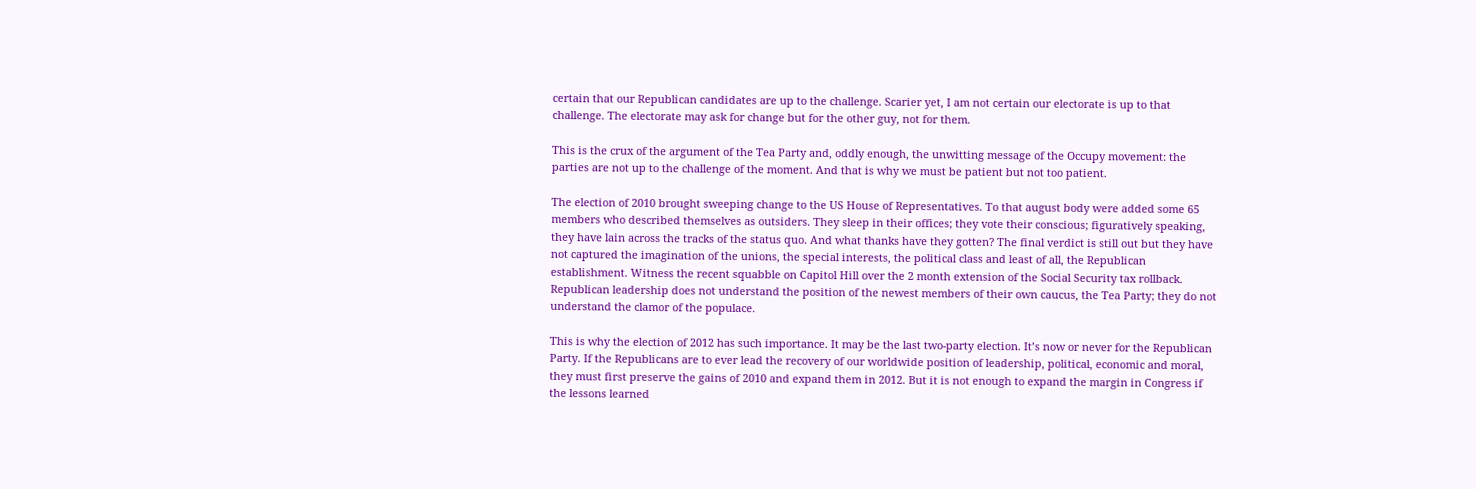certain that our Republican candidates are up to the challenge. Scarier yet, I am not certain our electorate is up to that challenge. The electorate may ask for change but for the other guy, not for them.

This is the crux of the argument of the Tea Party and, oddly enough, the unwitting message of the Occupy movement: the parties are not up to the challenge of the moment. And that is why we must be patient but not too patient.

The election of 2010 brought sweeping change to the US House of Representatives. To that august body were added some 65 members who described themselves as outsiders. They sleep in their offices; they vote their conscious; figuratively speaking, they have lain across the tracks of the status quo. And what thanks have they gotten? The final verdict is still out but they have not captured the imagination of the unions, the special interests, the political class and least of all, the Republican establishment. Witness the recent squabble on Capitol Hill over the 2 month extension of the Social Security tax rollback. Republican leadership does not understand the position of the newest members of their own caucus, the Tea Party; they do not understand the clamor of the populace.

This is why the election of 2012 has such importance. It may be the last two-party election. It’s now or never for the Republican Party. If the Republicans are to ever lead the recovery of our worldwide position of leadership, political, economic and moral, they must first preserve the gains of 2010 and expand them in 2012. But it is not enough to expand the margin in Congress if the lessons learned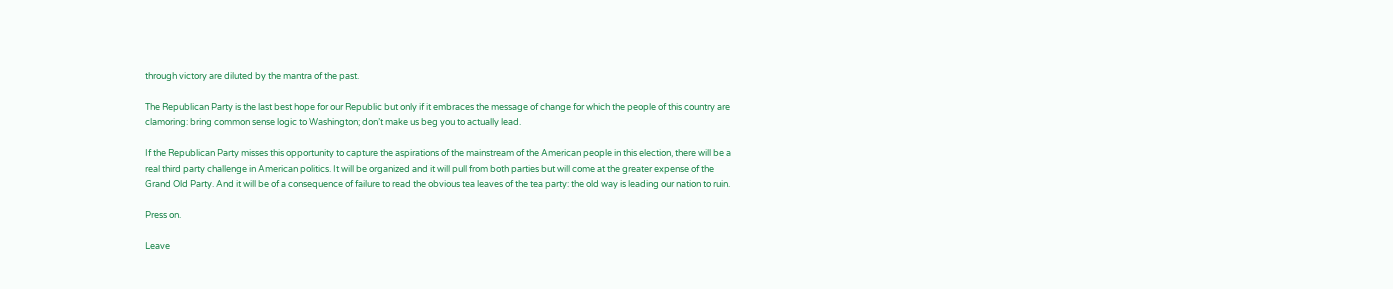through victory are diluted by the mantra of the past.

The Republican Party is the last best hope for our Republic but only if it embraces the message of change for which the people of this country are clamoring: bring common sense logic to Washington; don’t make us beg you to actually lead.

If the Republican Party misses this opportunity to capture the aspirations of the mainstream of the American people in this election, there will be a real third party challenge in American politics. It will be organized and it will pull from both parties but will come at the greater expense of the Grand Old Party. And it will be of a consequence of failure to read the obvious tea leaves of the tea party: the old way is leading our nation to ruin.

Press on.

Leave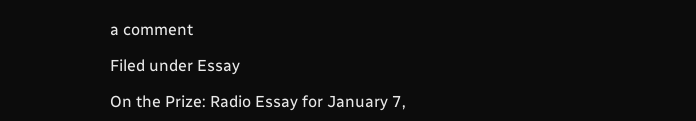a comment

Filed under Essay

On the Prize: Radio Essay for January 7,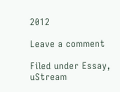2012

Leave a comment

Filed under Essay, uStream